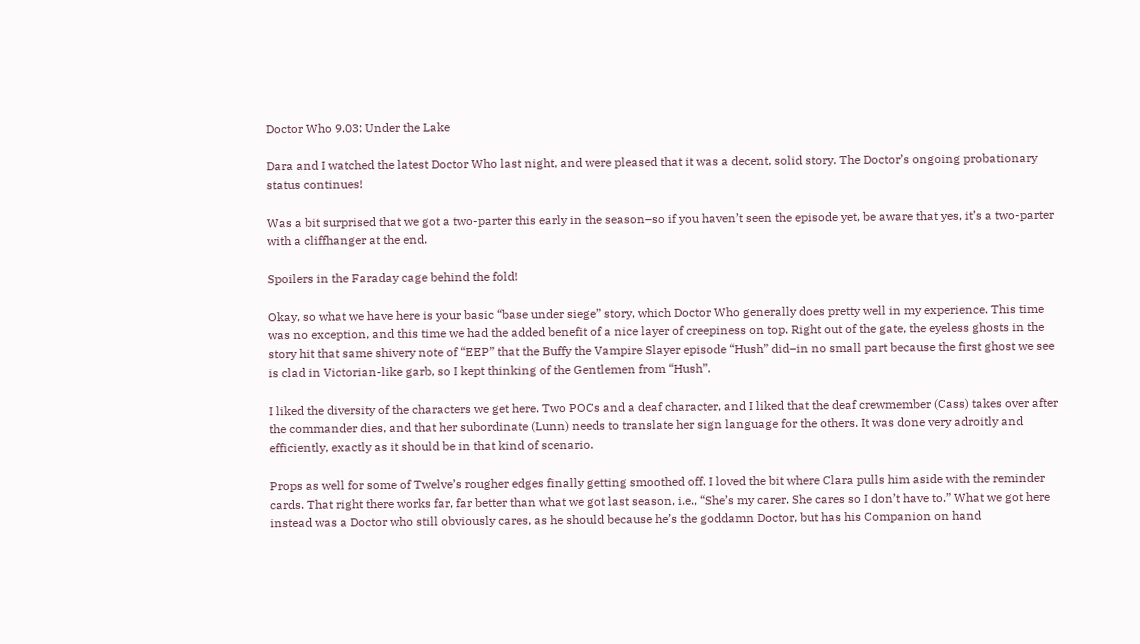Doctor Who 9.03: Under the Lake

Dara and I watched the latest Doctor Who last night, and were pleased that it was a decent, solid story. The Doctor’s ongoing probationary status continues!

Was a bit surprised that we got a two-parter this early in the season–so if you haven’t seen the episode yet, be aware that yes, it’s a two-parter with a cliffhanger at the end.

Spoilers in the Faraday cage behind the fold!

Okay, so what we have here is your basic “base under siege” story, which Doctor Who generally does pretty well in my experience. This time was no exception, and this time we had the added benefit of a nice layer of creepiness on top. Right out of the gate, the eyeless ghosts in the story hit that same shivery note of “EEP” that the Buffy the Vampire Slayer episode “Hush” did–in no small part because the first ghost we see is clad in Victorian-like garb, so I kept thinking of the Gentlemen from “Hush”.

I liked the diversity of the characters we get here. Two POCs and a deaf character, and I liked that the deaf crewmember (Cass) takes over after the commander dies, and that her subordinate (Lunn) needs to translate her sign language for the others. It was done very adroitly and efficiently, exactly as it should be in that kind of scenario.

Props as well for some of Twelve’s rougher edges finally getting smoothed off. I loved the bit where Clara pulls him aside with the reminder cards. That right there works far, far better than what we got last season, i.e., “She’s my carer. She cares so I don’t have to.” What we got here instead was a Doctor who still obviously cares, as he should because he’s the goddamn Doctor, but has his Companion on hand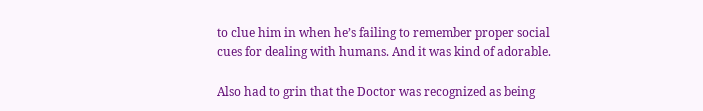to clue him in when he’s failing to remember proper social cues for dealing with humans. And it was kind of adorable.

Also had to grin that the Doctor was recognized as being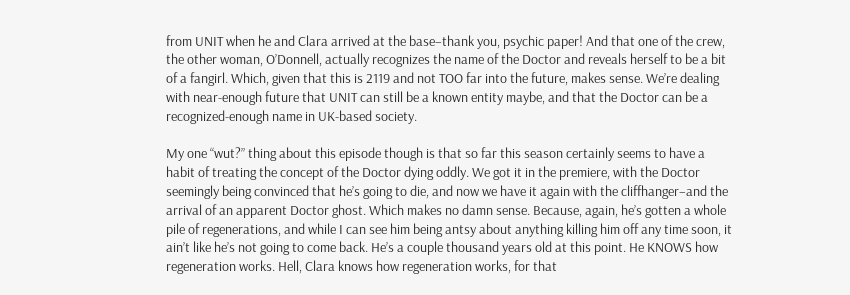from UNIT when he and Clara arrived at the base–thank you, psychic paper! And that one of the crew, the other woman, O’Donnell, actually recognizes the name of the Doctor and reveals herself to be a bit of a fangirl. Which, given that this is 2119 and not TOO far into the future, makes sense. We’re dealing with near-enough future that UNIT can still be a known entity maybe, and that the Doctor can be a recognized-enough name in UK-based society.

My one “wut?” thing about this episode though is that so far this season certainly seems to have a habit of treating the concept of the Doctor dying oddly. We got it in the premiere, with the Doctor seemingly being convinced that he’s going to die, and now we have it again with the cliffhanger–and the arrival of an apparent Doctor ghost. Which makes no damn sense. Because, again, he’s gotten a whole pile of regenerations, and while I can see him being antsy about anything killing him off any time soon, it ain’t like he’s not going to come back. He’s a couple thousand years old at this point. He KNOWS how regeneration works. Hell, Clara knows how regeneration works, for that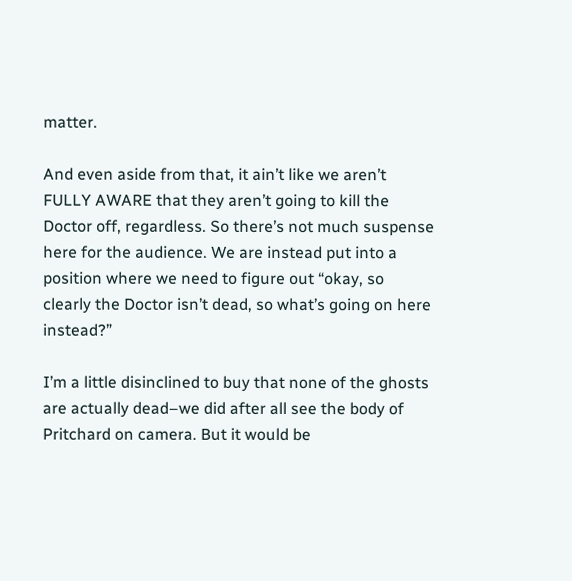matter.

And even aside from that, it ain’t like we aren’t FULLY AWARE that they aren’t going to kill the Doctor off, regardless. So there’s not much suspense here for the audience. We are instead put into a position where we need to figure out “okay, so clearly the Doctor isn’t dead, so what’s going on here instead?”

I’m a little disinclined to buy that none of the ghosts are actually dead–we did after all see the body of Pritchard on camera. But it would be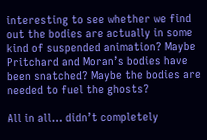interesting to see whether we find out the bodies are actually in some kind of suspended animation? Maybe Pritchard and Moran’s bodies have been snatched? Maybe the bodies are needed to fuel the ghosts?

All in all… didn’t completely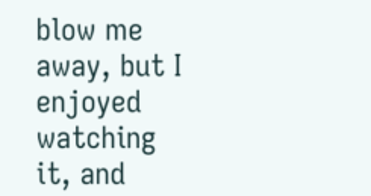blow me away, but I enjoyed watching it, and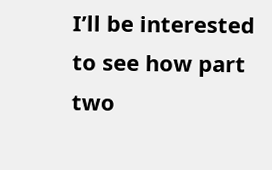I’ll be interested to see how part two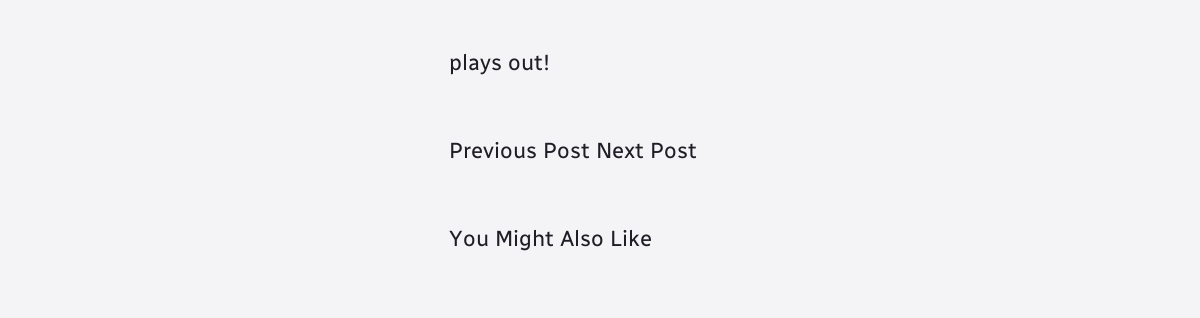plays out!

Previous Post Next Post

You Might Also Like